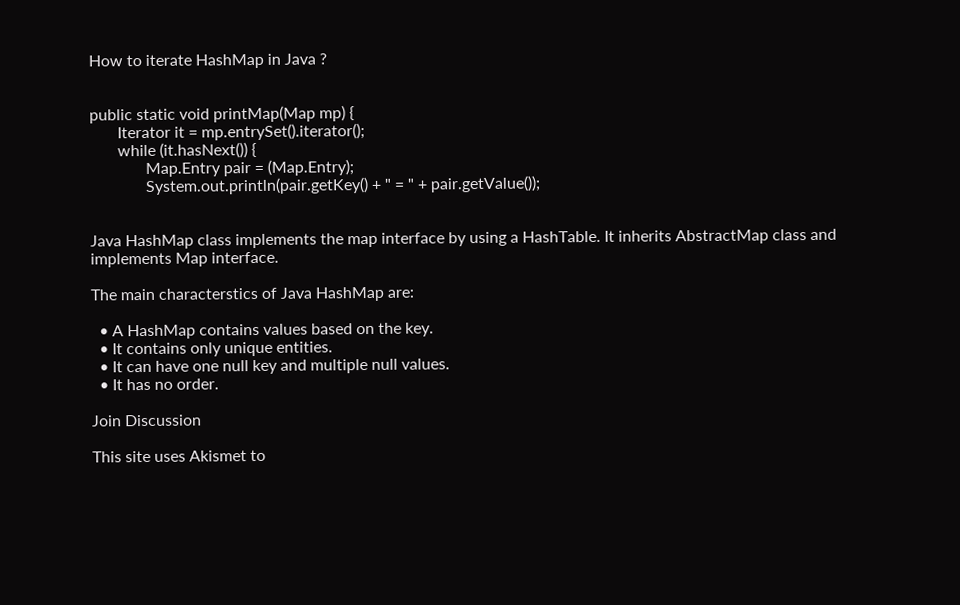How to iterate HashMap in Java ?


public static void printMap(Map mp) {
       Iterator it = mp.entrySet().iterator();
       while (it.hasNext()) {
              Map.Entry pair = (Map.Entry);
              System.out.println(pair.getKey() + " = " + pair.getValue());


Java HashMap class implements the map interface by using a HashTable. It inherits AbstractMap class and implements Map interface.

The main characterstics of Java HashMap are:

  • A HashMap contains values based on the key.
  • It contains only unique entities.
  • It can have one null key and multiple null values.
  • It has no order.

Join Discussion

This site uses Akismet to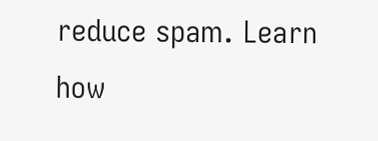reduce spam. Learn how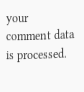your comment data is processed.